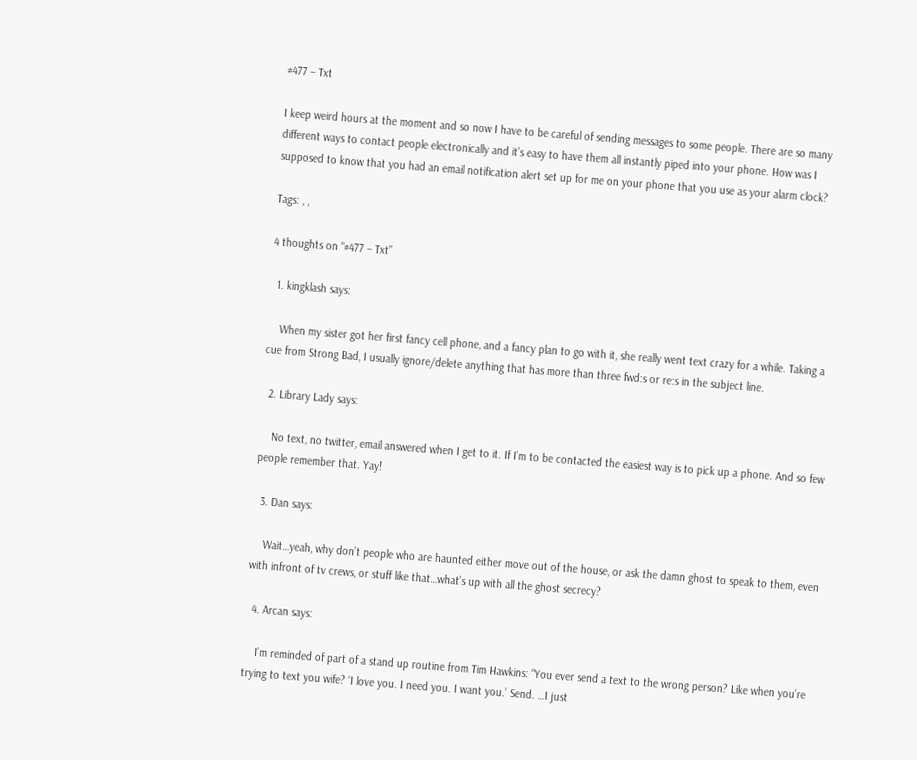#477 – Txt

I keep weird hours at the moment and so now I have to be careful of sending messages to some people. There are so many different ways to contact people electronically and it’s easy to have them all instantly piped into your phone. How was I supposed to know that you had an email notification alert set up for me on your phone that you use as your alarm clock?

Tags: , ,

4 thoughts on “#477 – Txt”

  1. kingklash says:

    When my sister got her first fancy cell phone, and a fancy plan to go with it, she really went text crazy for a while. Taking a cue from Strong Bad, I usually ignore/delete anything that has more than three fwd:s or re:s in the subject line.

  2. Library Lady says:

    No text, no twitter, email answered when I get to it. If I’m to be contacted the easiest way is to pick up a phone. And so few people remember that. Yay!

  3. Dan says:

    Wait…yeah, why don’t people who are haunted either move out of the house, or ask the damn ghost to speak to them, even with infront of tv crews, or stuff like that…what’s up with all the ghost secrecy?

  4. Arcan says:

    I’m reminded of part of a stand up routine from Tim Hawkins: “You ever send a text to the wrong person? Like when you’re trying to text you wife? ‘I love you. I need you. I want you.’ Send. …I just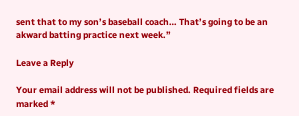sent that to my son’s baseball coach… That’s going to be an akward batting practice next week.”

Leave a Reply

Your email address will not be published. Required fields are marked *